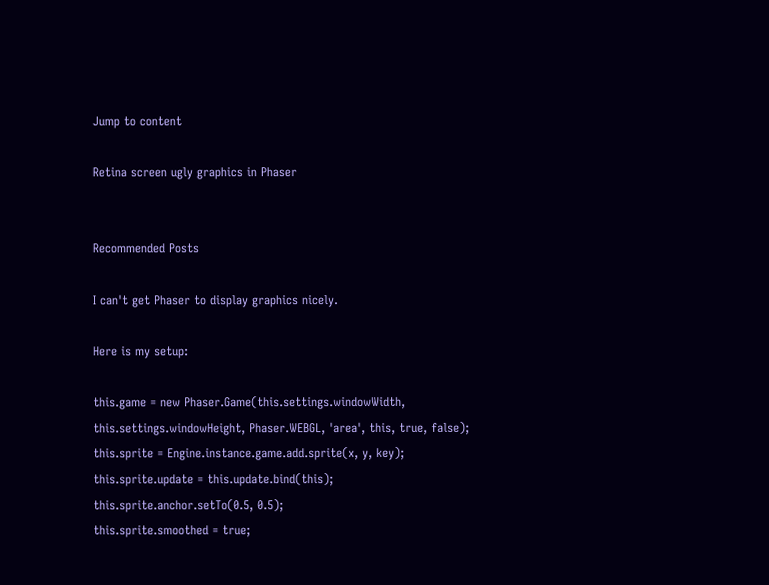Jump to content

Retina screen ugly graphics in Phaser


Recommended Posts

I can't get Phaser to display graphics nicely.

Here is my setup:

this.game = new Phaser.Game(this.settings.windowWidth, this.settings.windowHeight, Phaser.WEBGL, 'area', this, true, false);
this.sprite = Engine.instance.game.add.sprite(x, y, key);
this.sprite.update = this.update.bind(this);
this.sprite.anchor.setTo(0.5, 0.5);
this.sprite.smoothed = true;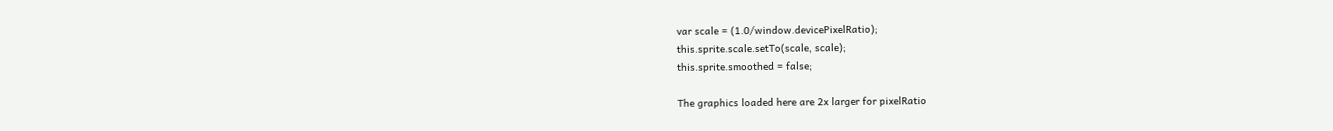var scale = (1.0/window.devicePixelRatio);
this.sprite.scale.setTo(scale, scale);
this.sprite.smoothed = false;

The graphics loaded here are 2x larger for pixelRatio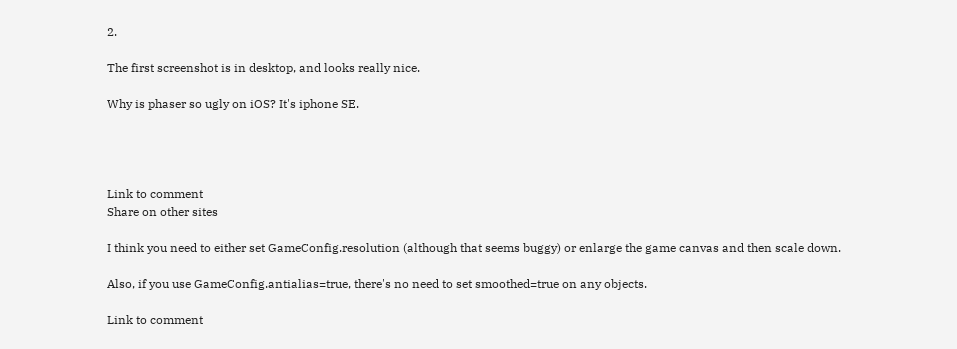2.

The first screenshot is in desktop, and looks really nice.

Why is phaser so ugly on iOS? It's iphone SE.




Link to comment
Share on other sites

I think you need to either set GameConfig.resolution (although that seems buggy) or enlarge the game canvas and then scale down.

Also, if you use GameConfig.antialias=true, there's no need to set smoothed=true on any objects.

Link to comment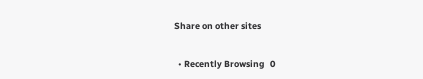Share on other sites


  • Recently Browsing   0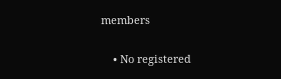members

    • No registered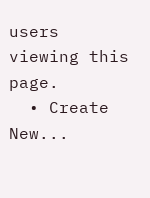users viewing this page.
  • Create New...